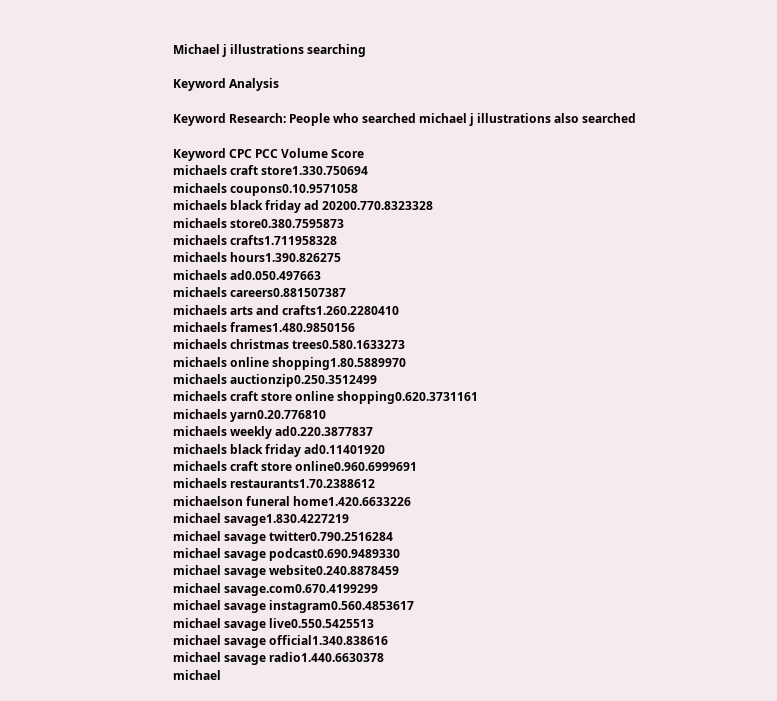Michael j illustrations searching

Keyword Analysis

Keyword Research: People who searched michael j illustrations also searched

Keyword CPC PCC Volume Score
michaels craft store1.330.750694
michaels coupons0.10.9571058
michaels black friday ad 20200.770.8323328
michaels store0.380.7595873
michaels crafts1.711958328
michaels hours1.390.826275
michaels ad0.050.497663
michaels careers0.881507387
michaels arts and crafts1.260.2280410
michaels frames1.480.9850156
michaels christmas trees0.580.1633273
michaels online shopping1.80.5889970
michaels auctionzip0.250.3512499
michaels craft store online shopping0.620.3731161
michaels yarn0.20.776810
michaels weekly ad0.220.3877837
michaels black friday ad0.11401920
michaels craft store online0.960.6999691
michaels restaurants1.70.2388612
michaelson funeral home1.420.6633226
michael savage1.830.4227219
michael savage twitter0.790.2516284
michael savage podcast0.690.9489330
michael savage website0.240.8878459
michael savage.com0.670.4199299
michael savage instagram0.560.4853617
michael savage live0.550.5425513
michael savage official1.340.838616
michael savage radio1.440.6630378
michael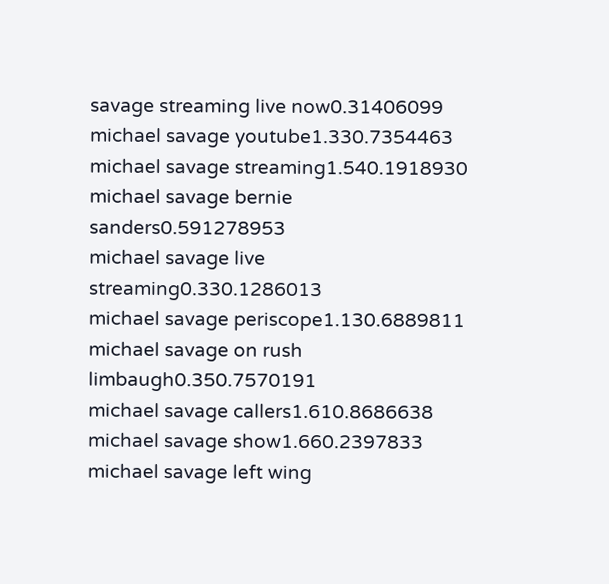savage streaming live now0.31406099
michael savage youtube1.330.7354463
michael savage streaming1.540.1918930
michael savage bernie sanders0.591278953
michael savage live streaming0.330.1286013
michael savage periscope1.130.6889811
michael savage on rush limbaugh0.350.7570191
michael savage callers1.610.8686638
michael savage show1.660.2397833
michael savage left wing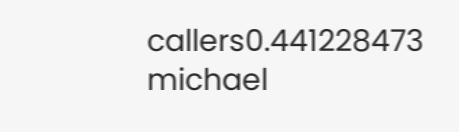callers0.441228473
michael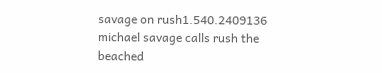savage on rush1.540.2409136
michael savage calls rush the beached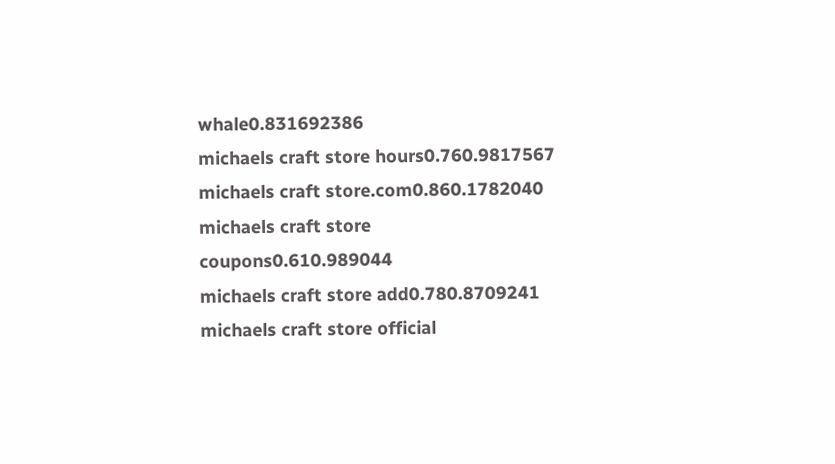whale0.831692386
michaels craft store hours0.760.9817567
michaels craft store.com0.860.1782040
michaels craft store coupons0.610.989044
michaels craft store add0.780.8709241
michaels craft store official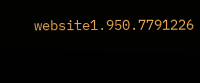website1.950.7791226